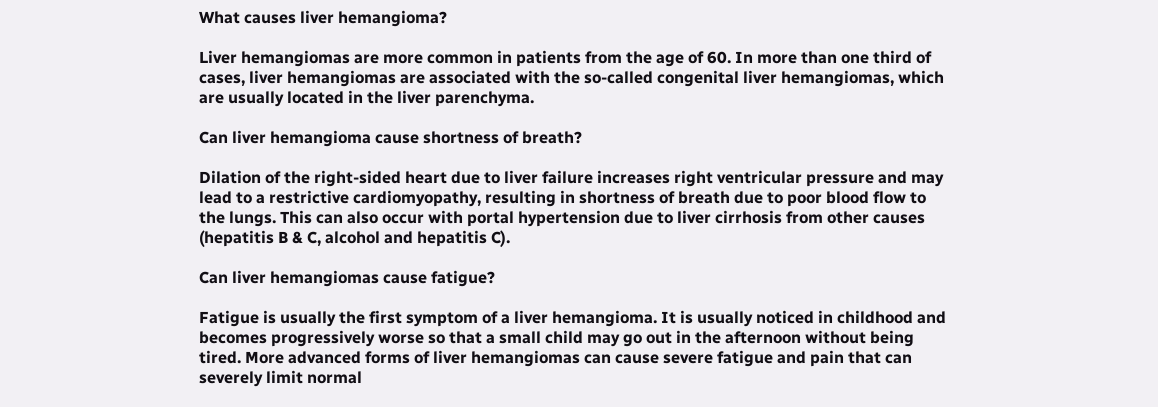What causes liver hemangioma?

Liver hemangiomas are more common in patients from the age of 60. In more than one third of cases, liver hemangiomas are associated with the so-called congenital liver hemangiomas, which are usually located in the liver parenchyma.

Can liver hemangioma cause shortness of breath?

Dilation of the right-sided heart due to liver failure increases right ventricular pressure and may lead to a restrictive cardiomyopathy, resulting in shortness of breath due to poor blood flow to the lungs. This can also occur with portal hypertension due to liver cirrhosis from other causes (hepatitis B & C, alcohol and hepatitis C).

Can liver hemangiomas cause fatigue?

Fatigue is usually the first symptom of a liver hemangioma. It is usually noticed in childhood and becomes progressively worse so that a small child may go out in the afternoon without being tired. More advanced forms of liver hemangiomas can cause severe fatigue and pain that can severely limit normal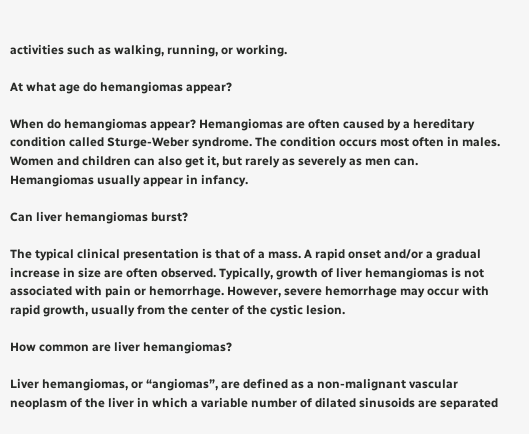activities such as walking, running, or working.

At what age do hemangiomas appear?

When do hemangiomas appear? Hemangiomas are often caused by a hereditary condition called Sturge-Weber syndrome. The condition occurs most often in males. Women and children can also get it, but rarely as severely as men can. Hemangiomas usually appear in infancy.

Can liver hemangiomas burst?

The typical clinical presentation is that of a mass. A rapid onset and/or a gradual increase in size are often observed. Typically, growth of liver hemangiomas is not associated with pain or hemorrhage. However, severe hemorrhage may occur with rapid growth, usually from the center of the cystic lesion.

How common are liver hemangiomas?

Liver hemangiomas, or “angiomas”, are defined as a non-malignant vascular neoplasm of the liver in which a variable number of dilated sinusoids are separated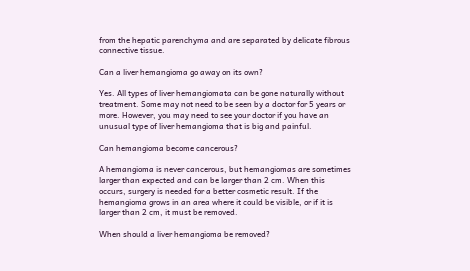from the hepatic parenchyma and are separated by delicate fibrous connective tissue.

Can a liver hemangioma go away on its own?

Yes. All types of liver hemangiomata can be gone naturally without treatment. Some may not need to be seen by a doctor for 5 years or more. However, you may need to see your doctor if you have an unusual type of liver hemangioma that is big and painful.

Can hemangioma become cancerous?

A hemangioma is never cancerous, but hemangiomas are sometimes larger than expected and can be larger than 2 cm. When this occurs, surgery is needed for a better cosmetic result. If the hemangioma grows in an area where it could be visible, or if it is larger than 2 cm, it must be removed.

When should a liver hemangioma be removed?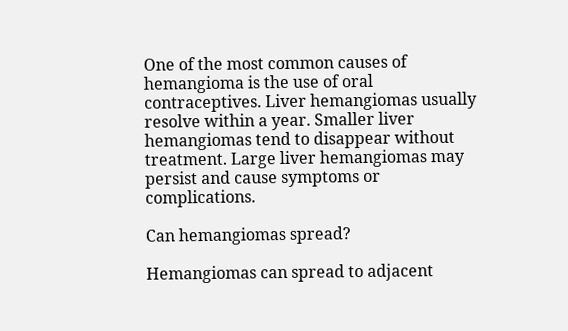One of the most common causes of hemangioma is the use of oral contraceptives. Liver hemangiomas usually resolve within a year. Smaller liver hemangiomas tend to disappear without treatment. Large liver hemangiomas may persist and cause symptoms or complications.

Can hemangiomas spread?

Hemangiomas can spread to adjacent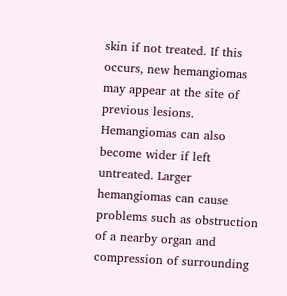skin if not treated. If this occurs, new hemangiomas may appear at the site of previous lesions. Hemangiomas can also become wider if left untreated. Larger hemangiomas can cause problems such as obstruction of a nearby organ and compression of surrounding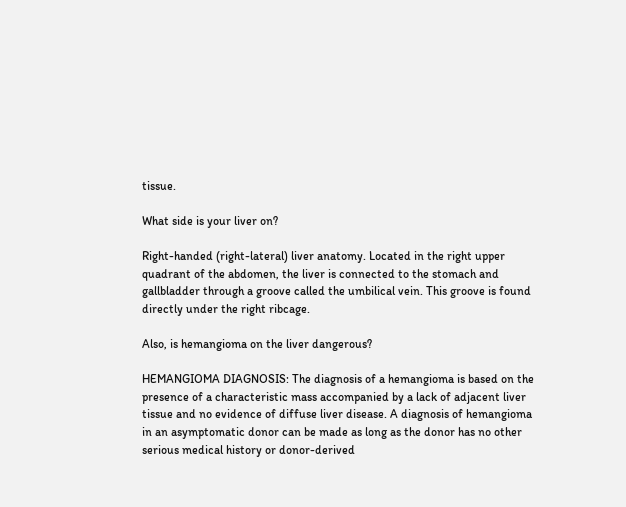tissue.

What side is your liver on?

Right-handed (right-lateral) liver anatomy. Located in the right upper quadrant of the abdomen, the liver is connected to the stomach and gallbladder through a groove called the umbilical vein. This groove is found directly under the right ribcage.

Also, is hemangioma on the liver dangerous?

HEMANGIOMA DIAGNOSIS: The diagnosis of a hemangioma is based on the presence of a characteristic mass accompanied by a lack of adjacent liver tissue and no evidence of diffuse liver disease. A diagnosis of hemangioma in an asymptomatic donor can be made as long as the donor has no other serious medical history or donor-derived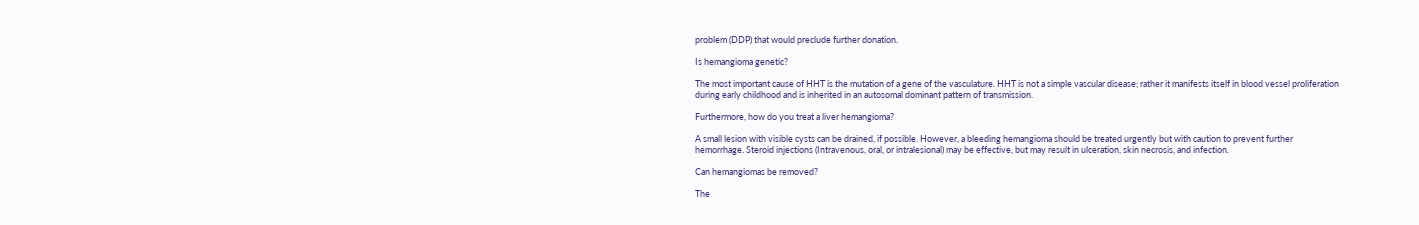problem (DDP) that would preclude further donation.

Is hemangioma genetic?

The most important cause of HHT is the mutation of a gene of the vasculature. HHT is not a simple vascular disease; rather it manifests itself in blood vessel proliferation during early childhood and is inherited in an autosomal dominant pattern of transmission.

Furthermore, how do you treat a liver hemangioma?

A small lesion with visible cysts can be drained, if possible. However, a bleeding hemangioma should be treated urgently but with caution to prevent further hemorrhage. Steroid injections (Intravenous, oral, or intralesional) may be effective, but may result in ulceration, skin necrosis, and infection.

Can hemangiomas be removed?

The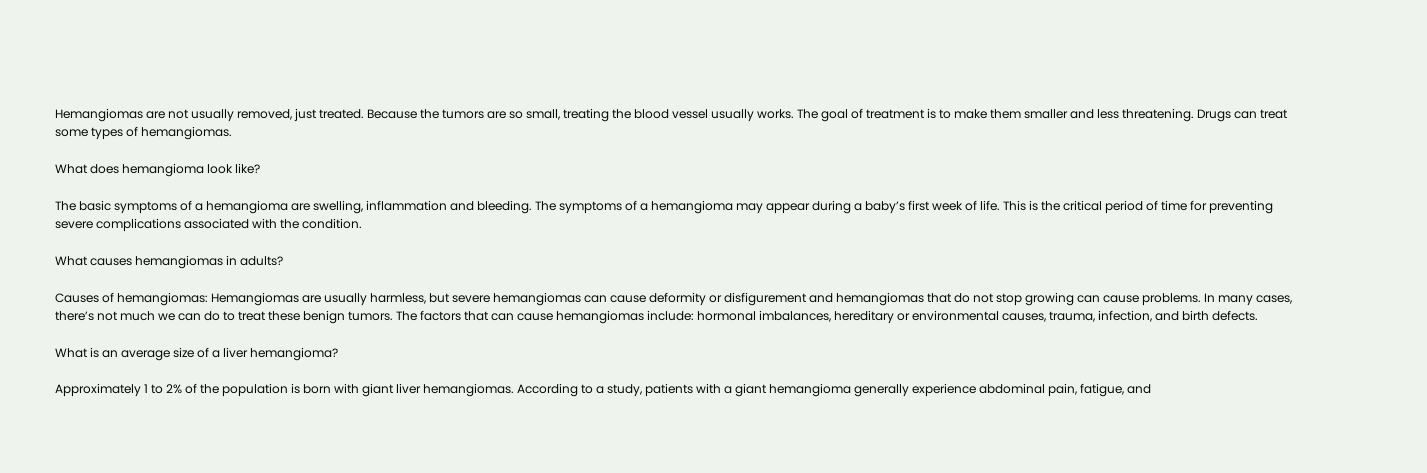Hemangiomas are not usually removed, just treated. Because the tumors are so small, treating the blood vessel usually works. The goal of treatment is to make them smaller and less threatening. Drugs can treat some types of hemangiomas.

What does hemangioma look like?

The basic symptoms of a hemangioma are swelling, inflammation and bleeding. The symptoms of a hemangioma may appear during a baby’s first week of life. This is the critical period of time for preventing severe complications associated with the condition.

What causes hemangiomas in adults?

Causes of hemangiomas: Hemangiomas are usually harmless, but severe hemangiomas can cause deformity or disfigurement and hemangiomas that do not stop growing can cause problems. In many cases, there’s not much we can do to treat these benign tumors. The factors that can cause hemangiomas include: hormonal imbalances, hereditary or environmental causes, trauma, infection, and birth defects.

What is an average size of a liver hemangioma?

Approximately 1 to 2% of the population is born with giant liver hemangiomas. According to a study, patients with a giant hemangioma generally experience abdominal pain, fatigue, and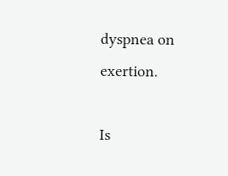dyspnea on exertion.

Is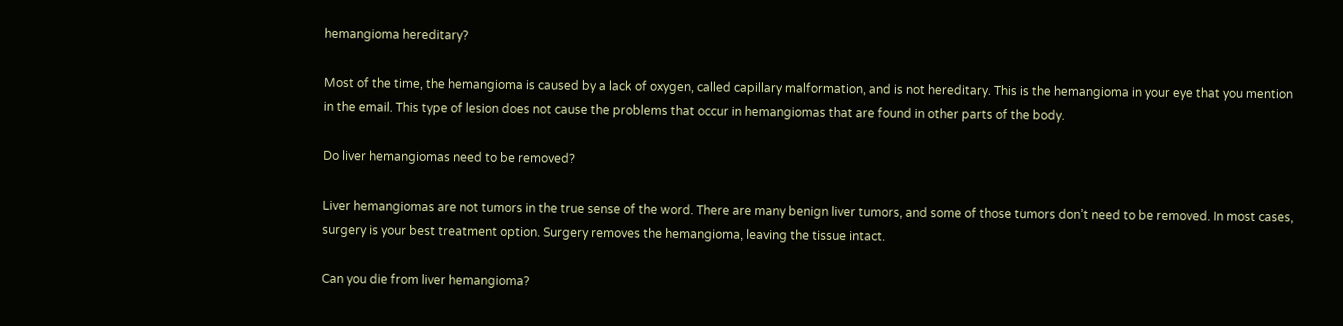hemangioma hereditary?

Most of the time, the hemangioma is caused by a lack of oxygen, called capillary malformation, and is not hereditary. This is the hemangioma in your eye that you mention in the email. This type of lesion does not cause the problems that occur in hemangiomas that are found in other parts of the body.

Do liver hemangiomas need to be removed?

Liver hemangiomas are not tumors in the true sense of the word. There are many benign liver tumors, and some of those tumors don’t need to be removed. In most cases, surgery is your best treatment option. Surgery removes the hemangioma, leaving the tissue intact.

Can you die from liver hemangioma?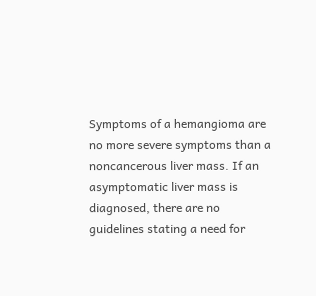Symptoms of a hemangioma are no more severe symptoms than a noncancerous liver mass. If an asymptomatic liver mass is diagnosed, there are no guidelines stating a need for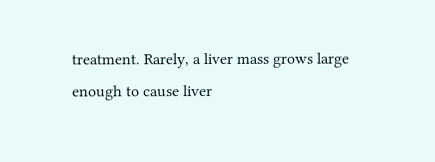treatment. Rarely, a liver mass grows large enough to cause liver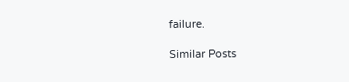failure.

Similar Posts